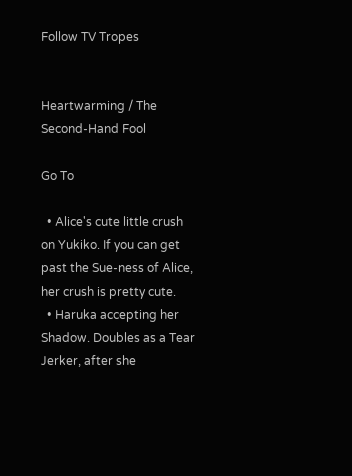Follow TV Tropes


Heartwarming / The Second-Hand Fool

Go To

  • Alice's cute little crush on Yukiko. If you can get past the Sue-ness of Alice, her crush is pretty cute.
  • Haruka accepting her Shadow. Doubles as a Tear Jerker, after she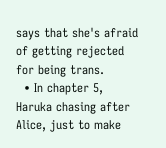says that she's afraid of getting rejected for being trans.
  • In chapter 5, Haruka chasing after Alice, just to make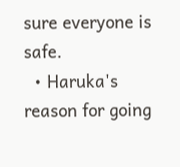sure everyone is safe.
  • Haruka's reason for going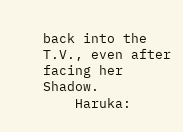back into the T.V., even after facing her Shadow.
    Haruka: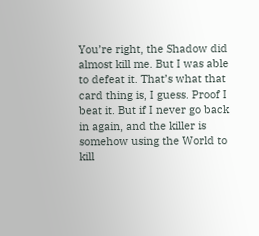You’re right, the Shadow did almost kill me. But I was able to defeat it. That’s what that card thing is, I guess. Proof I beat it. But if I never go back in again, and the killer is somehow using the World to kill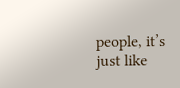people, it’s just like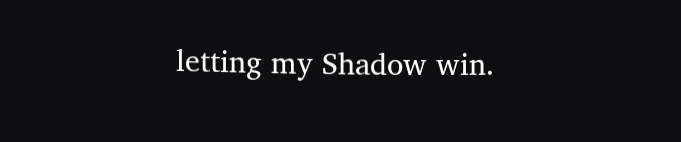letting my Shadow win.